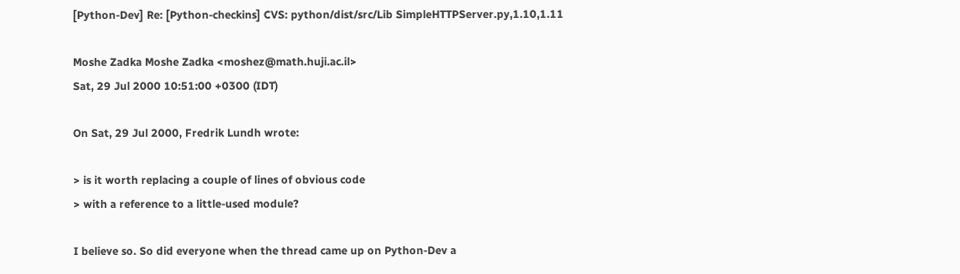[Python-Dev] Re: [Python-checkins] CVS: python/dist/src/Lib SimpleHTTPServer.py,1.10,1.11

Moshe Zadka Moshe Zadka <moshez@math.huji.ac.il>
Sat, 29 Jul 2000 10:51:00 +0300 (IDT)

On Sat, 29 Jul 2000, Fredrik Lundh wrote:

> is it worth replacing a couple of lines of obvious code
> with a reference to a little-used module?

I believe so. So did everyone when the thread came up on Python-Dev a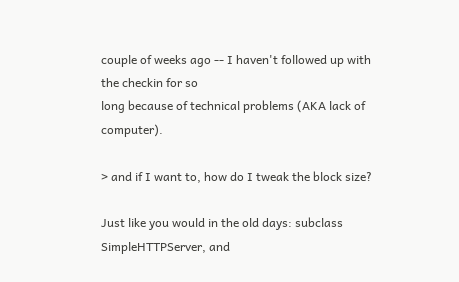couple of weeks ago -- I haven't followed up with the checkin for so
long because of technical problems (AKA lack of computer).

> and if I want to, how do I tweak the block size?

Just like you would in the old days: subclass SimpleHTTPServer, and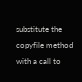substitute the copyfile method with a call to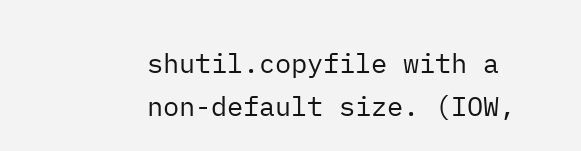shutil.copyfile with a
non-default size. (IOW,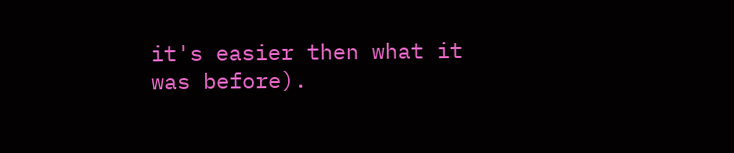it's easier then what it was before).